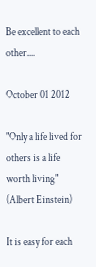Be excellent to each other....

October 01 2012

"Only a life lived for others is a life worth living" (Albert Einstein)

It is easy for each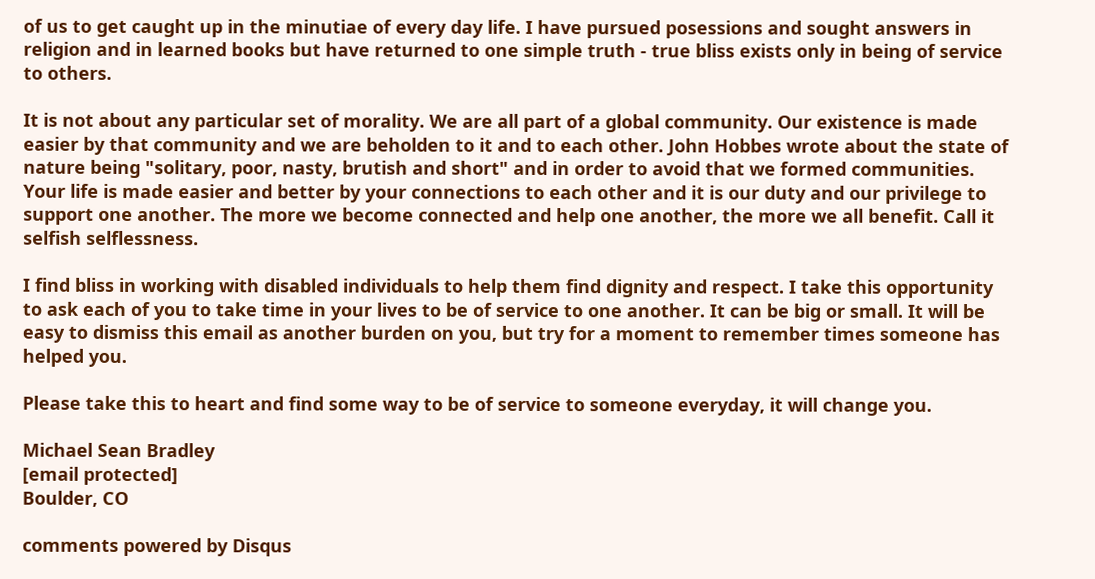of us to get caught up in the minutiae of every day life. I have pursued posessions and sought answers in religion and in learned books but have returned to one simple truth - true bliss exists only in being of service to others.

It is not about any particular set of morality. We are all part of a global community. Our existence is made easier by that community and we are beholden to it and to each other. John Hobbes wrote about the state of nature being "solitary, poor, nasty, brutish and short" and in order to avoid that we formed communities. Your life is made easier and better by your connections to each other and it is our duty and our privilege to support one another. The more we become connected and help one another, the more we all benefit. Call it selfish selflessness.

I find bliss in working with disabled individuals to help them find dignity and respect. I take this opportunity to ask each of you to take time in your lives to be of service to one another. It can be big or small. It will be easy to dismiss this email as another burden on you, but try for a moment to remember times someone has helped you.

Please take this to heart and find some way to be of service to someone everyday, it will change you.

Michael Sean Bradley
[email protected]
Boulder, CO

comments powered by Disqus